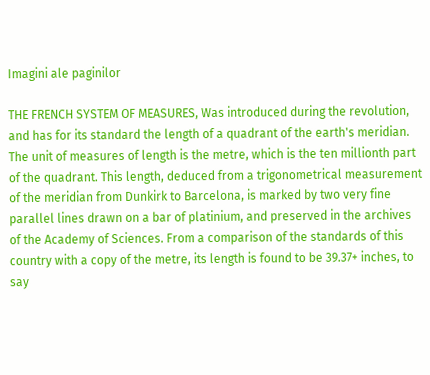Imagini ale paginilor

THE FRENCH SYSTEM OF MEASURES, Was introduced during the revolution, and has for its standard the length of a quadrant of the earth's meridian. The unit of measures of length is the metre, which is the ten millionth part of the quadrant. This length, deduced from a trigonometrical measurement of the meridian from Dunkirk to Barcelona, is marked by two very fine parallel lines drawn on a bar of platinium, and preserved in the archives of the Academy of Sciences. From a comparison of the standards of this country with a copy of the metre, its length is found to be 39.37+ inches, to say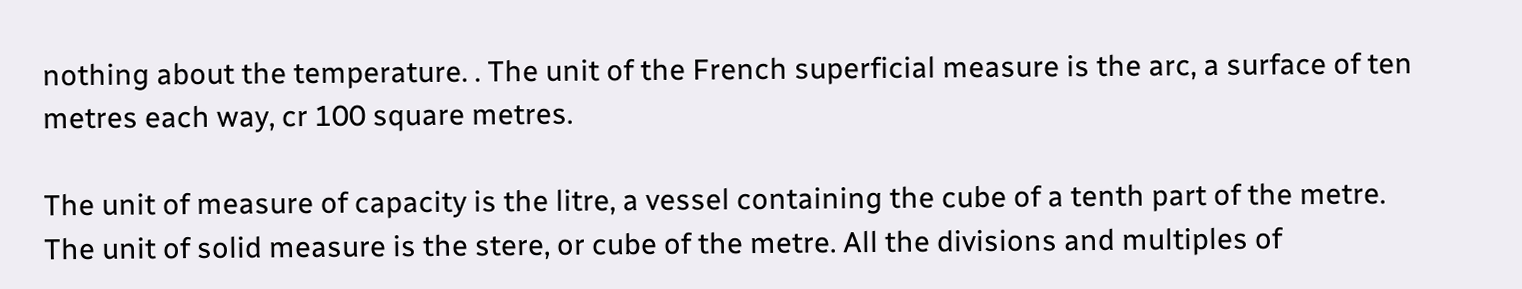nothing about the temperature. . The unit of the French superficial measure is the arc, a surface of ten metres each way, cr 100 square metres.

The unit of measure of capacity is the litre, a vessel containing the cube of a tenth part of the metre. The unit of solid measure is the stere, or cube of the metre. All the divisions and multiples of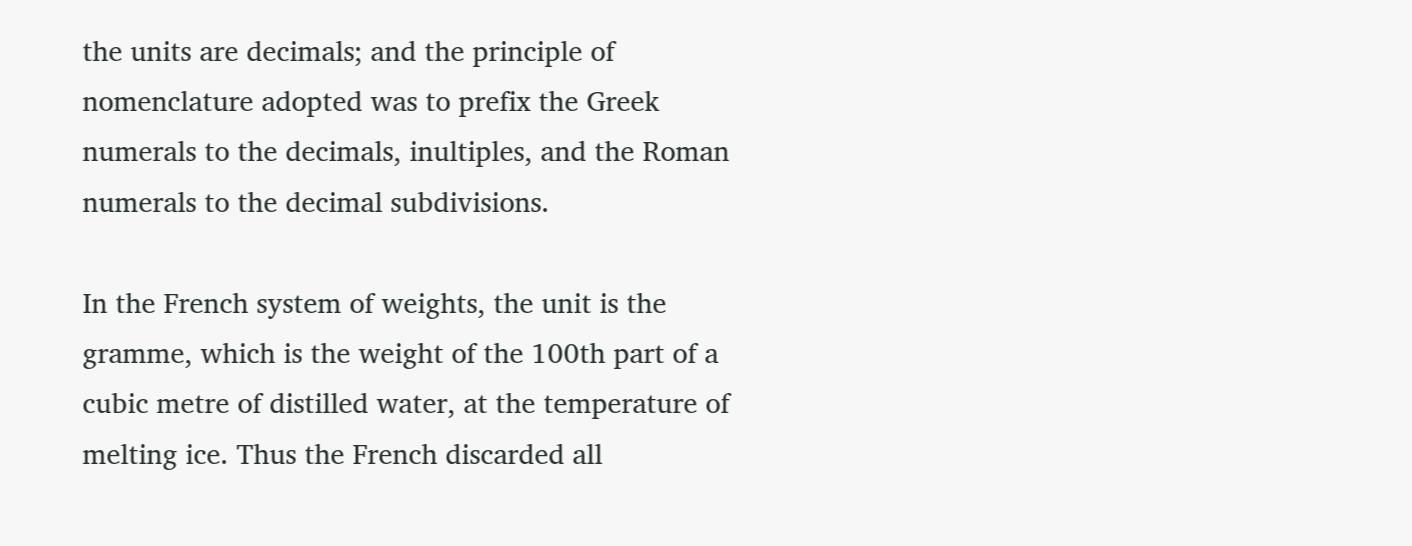the units are decimals; and the principle of nomenclature adopted was to prefix the Greek numerals to the decimals, inultiples, and the Roman numerals to the decimal subdivisions.

In the French system of weights, the unit is the gramme, which is the weight of the 100th part of a cubic metre of distilled water, at the temperature of melting ice. Thus the French discarded all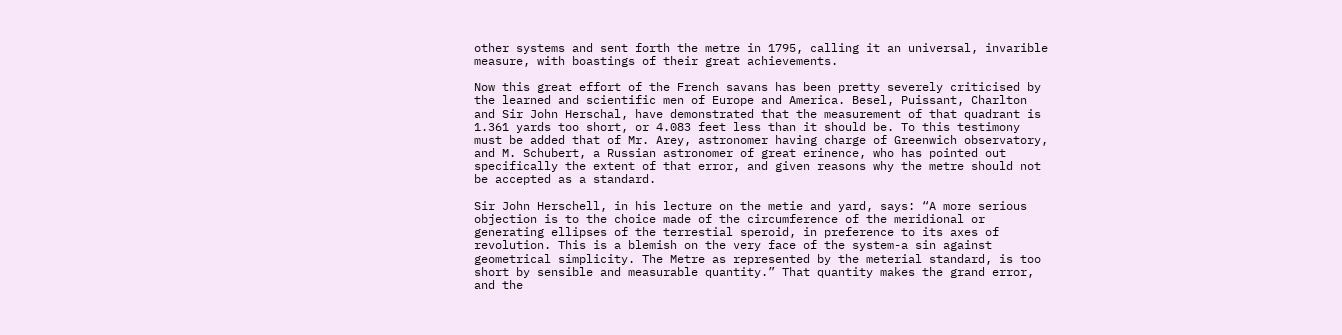other systems and sent forth the metre in 1795, calling it an universal, invarible measure, with boastings of their great achievements.

Now this great effort of the French savans has been pretty severely criticised by the learned and scientific men of Europe and America. Besel, Puissant, Charlton and Sir John Herschal, have demonstrated that the measurement of that quadrant is 1.361 yards too short, or 4.083 feet less than it should be. To this testimony must be added that of Mr. Arey, astronomer having charge of Greenwich observatory, and M. Schubert, a Russian astronomer of great erinence, who has pointed out specifically the extent of that error, and given reasons why the metre should not be accepted as a standard.

Sir John Herschell, in his lecture on the metie and yard, says: “A more serious objection is to the choice made of the circumference of the meridional or generating ellipses of the terrestial speroid, in preference to its axes of revolution. This is a blemish on the very face of the system-a sin against geometrical simplicity. The Metre as represented by the meterial standard, is too short by sensible and measurable quantity.” That quantity makes the grand error, and the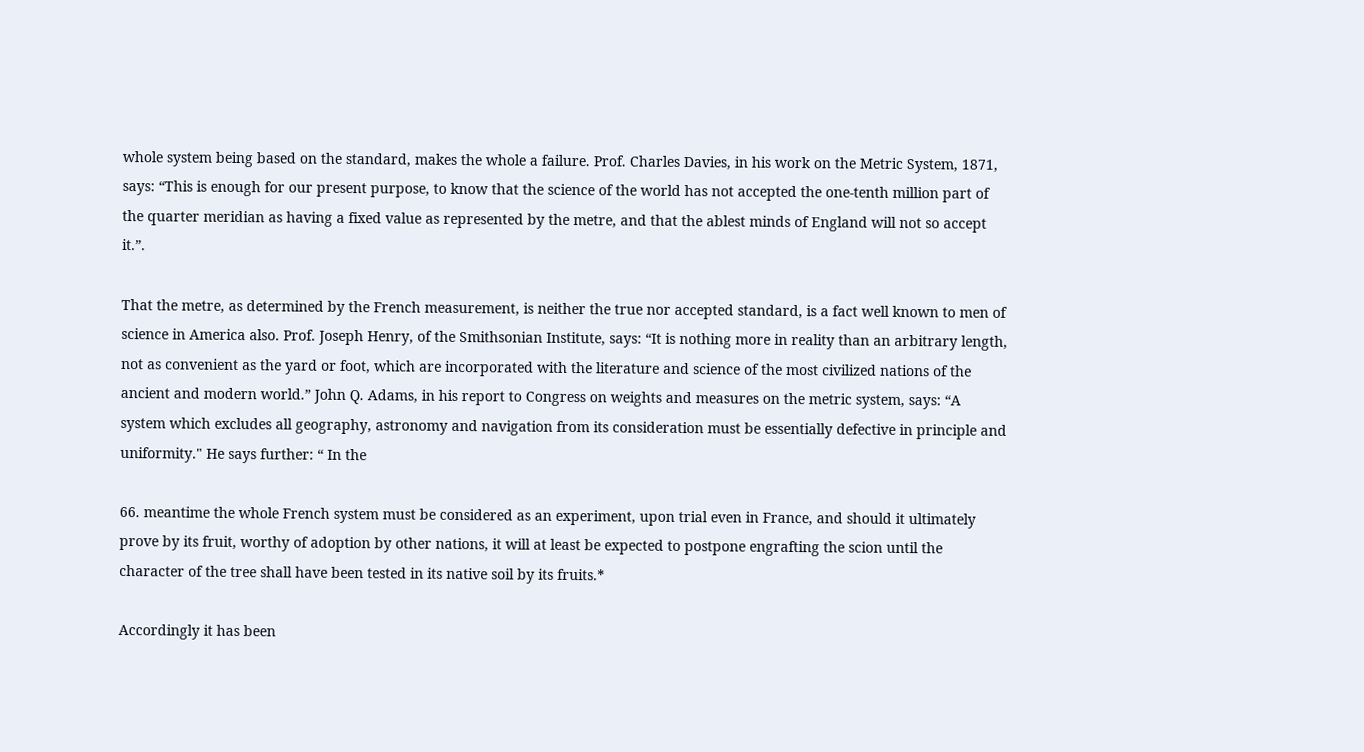whole system being based on the standard, makes the whole a failure. Prof. Charles Davies, in his work on the Metric System, 1871, says: “This is enough for our present purpose, to know that the science of the world has not accepted the one-tenth million part of the quarter meridian as having a fixed value as represented by the metre, and that the ablest minds of England will not so accept it.”.

That the metre, as determined by the French measurement, is neither the true nor accepted standard, is a fact well known to men of science in America also. Prof. Joseph Henry, of the Smithsonian Institute, says: “It is nothing more in reality than an arbitrary length, not as convenient as the yard or foot, which are incorporated with the literature and science of the most civilized nations of the ancient and modern world.” John Q. Adams, in his report to Congress on weights and measures on the metric system, says: “A system which excludes all geography, astronomy and navigation from its consideration must be essentially defective in principle and uniformity." He says further: “ In the

66. meantime the whole French system must be considered as an experiment, upon trial even in France, and should it ultimately prove by its fruit, worthy of adoption by other nations, it will at least be expected to postpone engrafting the scion until the character of the tree shall have been tested in its native soil by its fruits.*

Accordingly it has been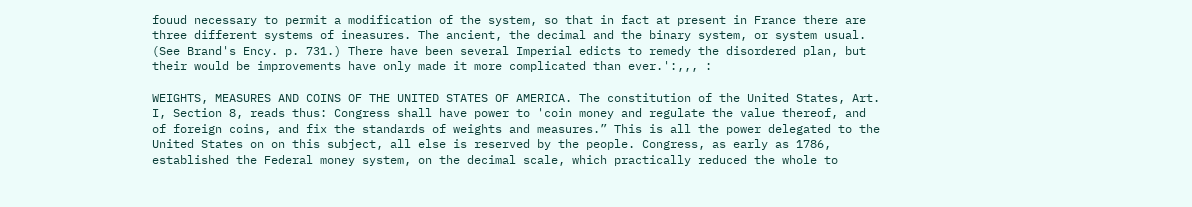fouud necessary to permit a modification of the system, so that in fact at present in France there are three different systems of ineasures. The ancient, the decimal and the binary system, or system usual. (See Brand's Ency. p. 731.) There have been several Imperial edicts to remedy the disordered plan, but their would be improvements have only made it more complicated than ever.':,,, :

WEIGHTS, MEASURES AND COINS OF THE UNITED STATES OF AMERICA. The constitution of the United States, Art. I, Section 8, reads thus: Congress shall have power to 'coin money and regulate the value thereof, and of foreign coins, and fix the standards of weights and measures.” This is all the power delegated to the United States on on this subject, all else is reserved by the people. Congress, as early as 1786, established the Federal money system, on the decimal scale, which practically reduced the whole to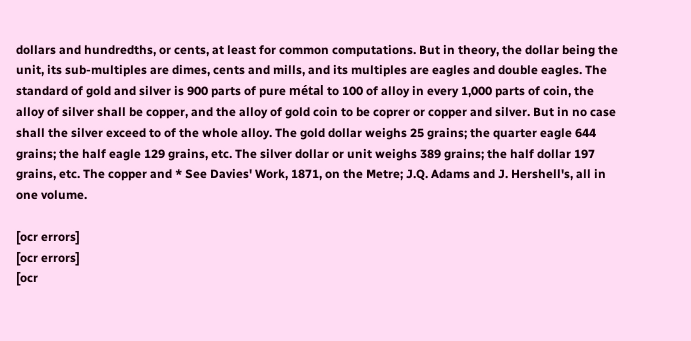dollars and hundredths, or cents, at least for common computations. But in theory, the dollar being the unit, its sub-multiples are dimes, cents and mills, and its multiples are eagles and double eagles. The standard of gold and silver is 900 parts of pure métal to 100 of alloy in every 1,000 parts of coin, the alloy of silver shall be copper, and the alloy of gold coin to be coprer or copper and silver. But in no case shall the silver exceed to of the whole alloy. The gold dollar weighs 25 grains; the quarter eagle 644 grains; the half eagle 129 grains, etc. The silver dollar or unit weighs 389 grains; the half dollar 197 grains, etc. The copper and * See Davies' Work, 1871, on the Metre; J.Q. Adams and J. Hershell's, all in one volume.

[ocr errors]
[ocr errors]
[ocr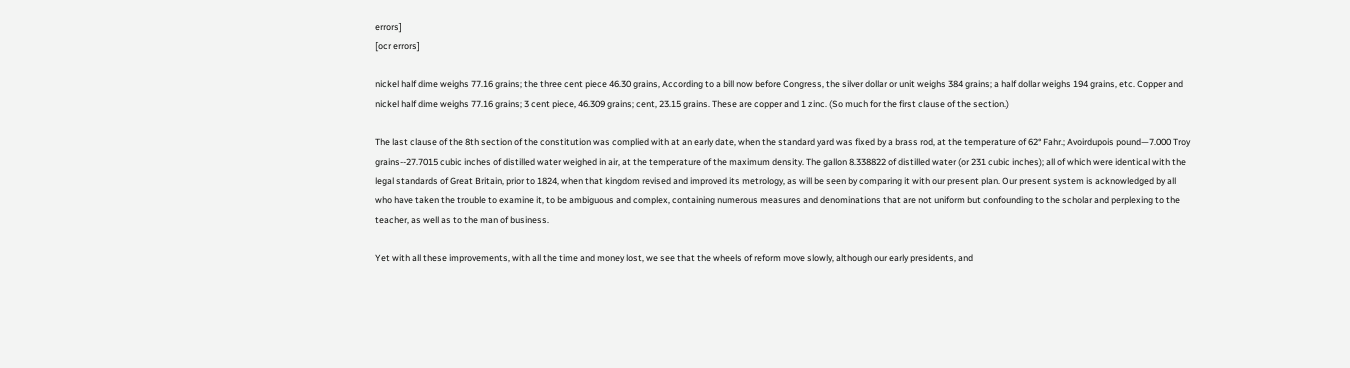errors]
[ocr errors]

nickel half dime weighs 77.16 grains; the three cent piece 46.30 grains, According to a bill now before Congress, the silver dollar or unit weighs 384 grains; a half dollar weighs 194 grains, etc. Copper and nickel half dime weighs 77.16 grains; 3 cent piece, 46.309 grains; cent, 23.15 grains. These are copper and 1 zinc. (So much for the first clause of the section.)

The last clause of the 8th section of the constitution was complied with at an early date, when the standard yard was fixed by a brass rod, at the temperature of 62° Fahr.; Avoirdupois pound—7.000 Troy grains--27.7015 cubic inches of distilled water weighed in air, at the temperature of the maximum density. The gallon 8.338822 of distilled water (or 231 cubic inches); all of which were identical with the legal standards of Great Britain, prior to 1824, when that kingdom revised and improved its metrology, as will be seen by comparing it with our present plan. Our present system is acknowledged by all who have taken the trouble to examine it, to be ambiguous and complex, containing numerous measures and denominations that are not uniform but confounding to the scholar and perplexing to the teacher, as well as to the man of business.

Yet with all these improvements, with all the time and money lost, we see that the wheels of reform move slowly, although our early presidents, and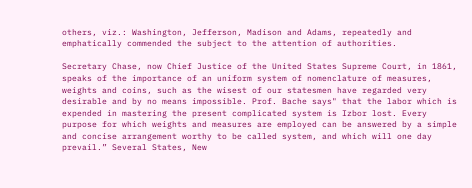others, viz.: Washington, Jefferson, Madison and Adams, repeatedly and emphatically commended the subject to the attention of authorities.

Secretary Chase, now Chief Justice of the United States Supreme Court, in 1861, speaks of the importance of an uniform system of nomenclature of measures, weights and coins, such as the wisest of our statesmen have regarded very desirable and by no means impossible. Prof. Bache says" that the labor which is expended in mastering the present complicated system is Izbor lost. Every purpose for which weights and measures are employed can be answered by a simple and concise arrangement worthy to be called system, and which will one day prevail.” Several States, New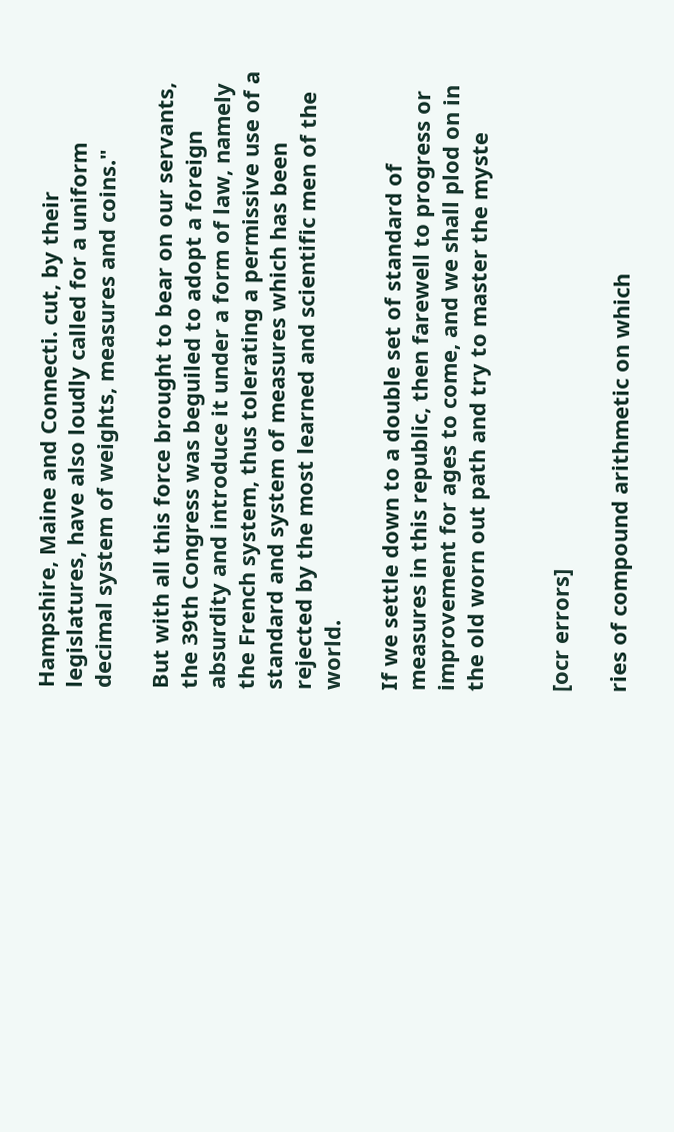Hampshire, Maine and Connecti. cut, by their legislatures, have also loudly called for a uniform decimal system of weights, measures and coins."

But with all this force brought to bear on our servants, the 39th Congress was beguiled to adopt a foreign absurdity and introduce it under a form of law, namely the French system, thus tolerating a permissive use of a standard and system of measures which has been rejected by the most learned and scientific men of the world.

If we settle down to a double set of standard of measures in this republic, then farewell to progress or improvement for ages to come, and we shall plod on in the old worn out path and try to master the myste


[ocr errors]

ries of compound arithmetic on which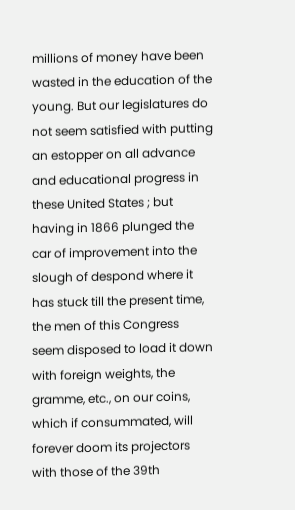millions of money have been wasted in the education of the young. But our legislatures do not seem satisfied with putting an estopper on all advance and educational progress in these United States ; but having in 1866 plunged the car of improvement into the slough of despond where it has stuck till the present time, the men of this Congress seem disposed to load it down with foreign weights, the gramme, etc., on our coins, which if consummated, will forever doom its projectors with those of the 39th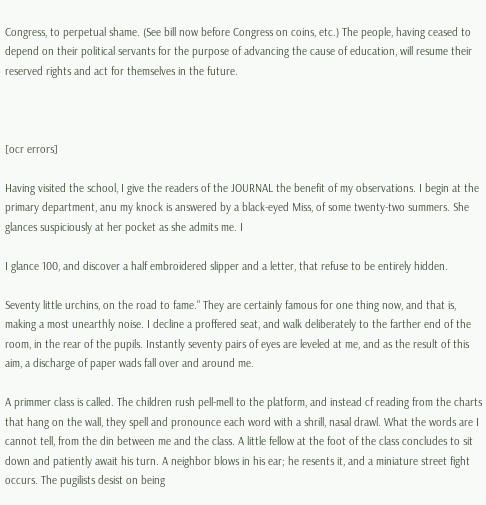Congress, to perpetual shame. (See bill now before Congress on coins, etc.) The people, having ceased to depend on their political servants for the purpose of advancing the cause of education, will resume their reserved rights and act for themselves in the future.



[ocr errors]

Having visited the school, I give the readers of the JOURNAL the benefit of my observations. I begin at the primary department, anu my knock is answered by a black-eyed Miss, of some twenty-two summers. She glances suspiciously at her pocket as she admits me. I

I glance 100, and discover a half embroidered slipper and a letter, that refuse to be entirely hidden.

Seventy little urchins, on the road to fame." They are certainly famous for one thing now, and that is, making a most unearthly noise. I decline a proffered seat, and walk deliberately to the farther end of the room, in the rear of the pupils. Instantly seventy pairs of eyes are leveled at me, and as the result of this aim, a discharge of paper wads fall over and around me.

A primmer class is called. The children rush pell-mell to the platform, and instead cf reading from the charts that hang on the wall, they spell and pronounce each word with a shrill, nasal drawl. What the words are I cannot tell, from the din between me and the class. A little fellow at the foot of the class concludes to sit down and patiently await his turn. A neighbor blows in his ear; he resents it, and a miniature street fight occurs. The pugilists desist on being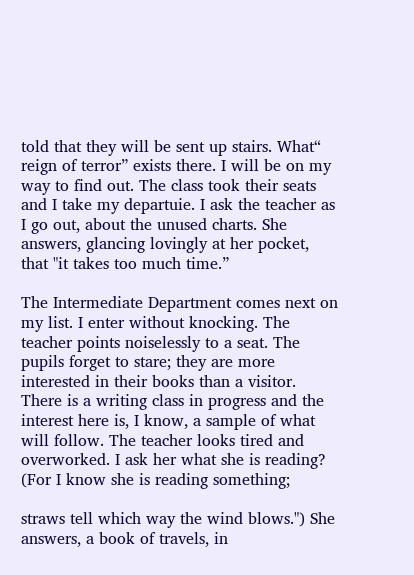told that they will be sent up stairs. What“ reign of terror” exists there. I will be on my way to find out. The class took their seats and I take my departuie. I ask the teacher as I go out, about the unused charts. She answers, glancing lovingly at her pocket, that "it takes too much time.”

The Intermediate Department comes next on my list. I enter without knocking. The teacher points noiselessly to a seat. The pupils forget to stare; they are more interested in their books than a visitor. There is a writing class in progress and the interest here is, I know, a sample of what will follow. The teacher looks tired and overworked. I ask her what she is reading? (For I know she is reading something;

straws tell which way the wind blows.") She answers, a book of travels, in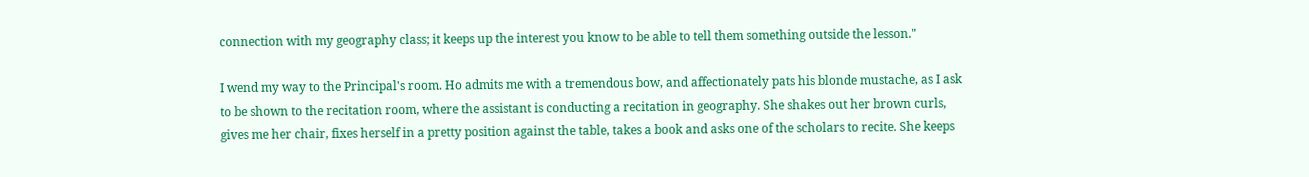connection with my geography class; it keeps up the interest you know to be able to tell them something outside the lesson."

I wend my way to the Principal's room. Ho admits me with a tremendous bow, and affectionately pats his blonde mustache, as I ask to be shown to the recitation room, where the assistant is conducting a recitation in geography. She shakes out her brown curls, gives me her chair, fixes herself in a pretty position against the table, takes a book and asks one of the scholars to recite. She keeps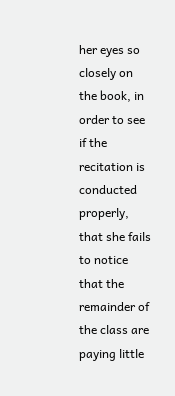her eyes so closely on the book, in order to see if the recitation is conducted properly, that she fails to notice that the remainder of the class are paying little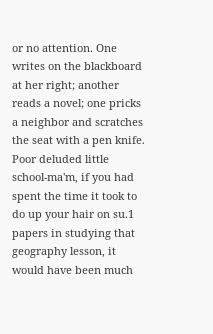or no attention. One writes on the blackboard at her right; another reads a novel; one pricks a neighbor and scratches the seat with a pen knife. Poor deluded little school-ma'm, if you had spent the time it took to do up your hair on su.1 papers in studying that geography lesson, it would have been much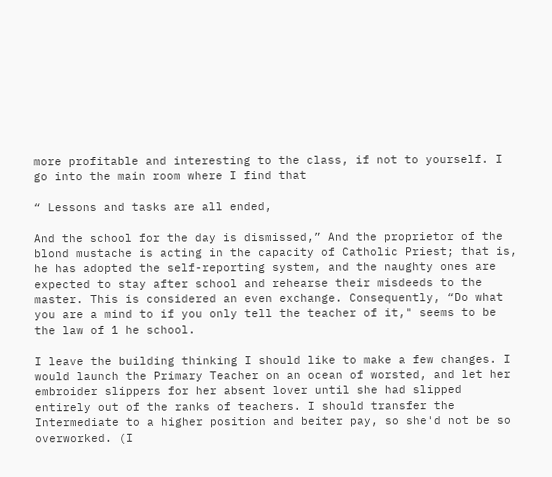more profitable and interesting to the class, if not to yourself. I go into the main room where I find that

“ Lessons and tasks are all ended,

And the school for the day is dismissed,” And the proprietor of the blond mustache is acting in the capacity of Catholic Priest; that is, he has adopted the self-reporting system, and the naughty ones are expected to stay after school and rehearse their misdeeds to the master. This is considered an even exchange. Consequently, “Do what you are a mind to if you only tell the teacher of it," seems to be the law of 1 he school.

I leave the building thinking I should like to make a few changes. I would launch the Primary Teacher on an ocean of worsted, and let her embroider slippers for her absent lover until she had slipped entirely out of the ranks of teachers. I should transfer the Intermediate to a higher position and beiter pay, so she'd not be so overworked. (I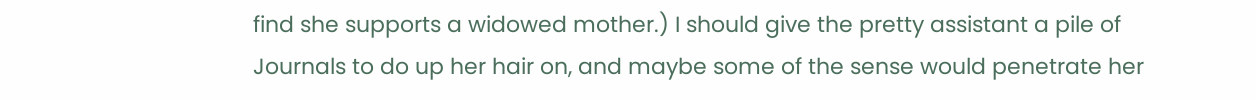find she supports a widowed mother.) I should give the pretty assistant a pile of Journals to do up her hair on, and maybe some of the sense would penetrate her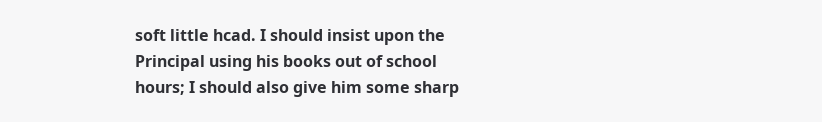soft little hcad. I should insist upon the Principal using his books out of school hours; I should also give him some sharp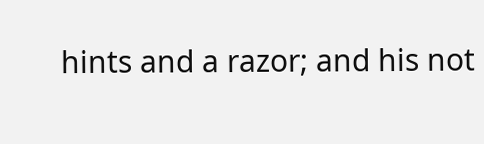hints and a razor; and his not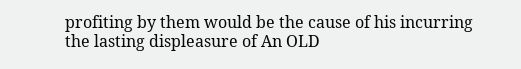profiting by them would be the cause of his incurring the lasting displeasure of An OLD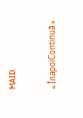MAID.

« ÎnapoiContinuă »